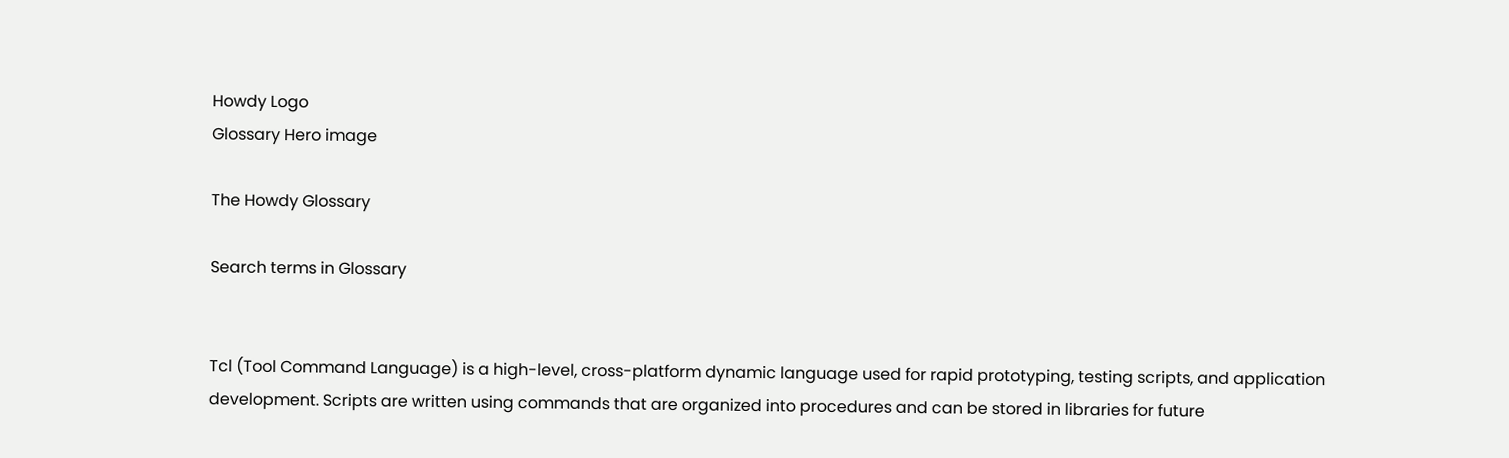Howdy Logo
Glossary Hero image

The Howdy Glossary

Search terms in Glossary


Tcl (Tool Command Language) is a high-level, cross-platform dynamic language used for rapid prototyping, testing scripts, and application development. Scripts are written using commands that are organized into procedures and can be stored in libraries for future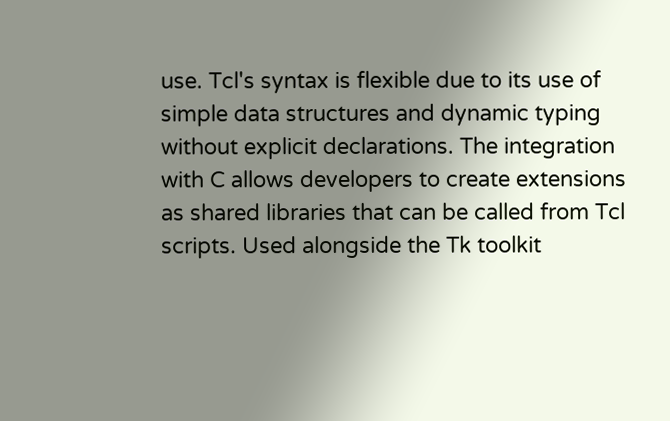use. Tcl's syntax is flexible due to its use of simple data structures and dynamic typing without explicit declarations. The integration with C allows developers to create extensions as shared libraries that can be called from Tcl scripts. Used alongside the Tk toolkit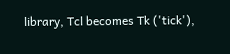library, Tcl becomes Tk ('tick'),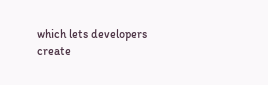which lets developers create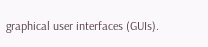graphical user interfaces (GUIs).